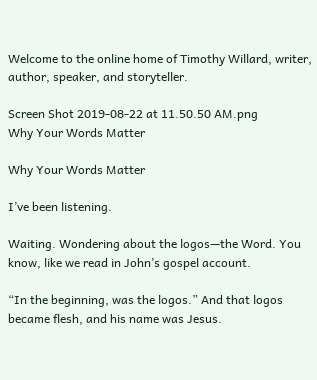Welcome to the online home of Timothy Willard, writer, author, speaker, and storyteller.

Screen Shot 2019-08-22 at 11.50.50 AM.png
Why Your Words Matter

Why Your Words Matter

I’ve been listening.

Waiting. Wondering about the logos—the Word. You know, like we read in John’s gospel account.

“In the beginning, was the logos.” And that logos became flesh, and his name was Jesus.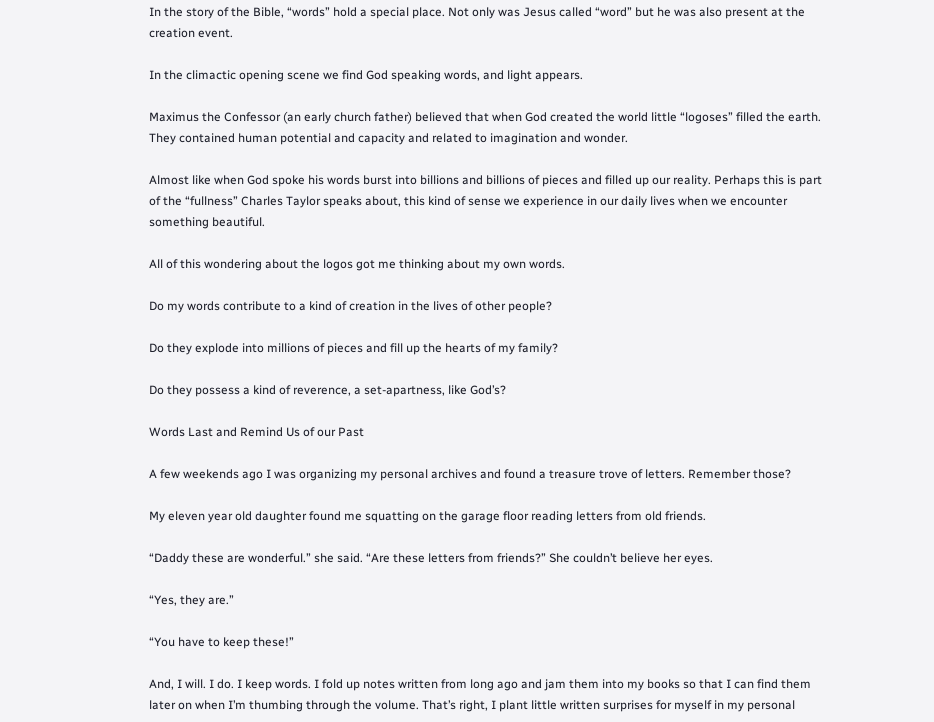In the story of the Bible, “words” hold a special place. Not only was Jesus called “word” but he was also present at the creation event.

In the climactic opening scene we find God speaking words, and light appears.

Maximus the Confessor (an early church father) believed that when God created the world little “logoses” filled the earth. They contained human potential and capacity and related to imagination and wonder.

Almost like when God spoke his words burst into billions and billions of pieces and filled up our reality. Perhaps this is part of the “fullness” Charles Taylor speaks about, this kind of sense we experience in our daily lives when we encounter something beautiful.

All of this wondering about the logos got me thinking about my own words.

Do my words contribute to a kind of creation in the lives of other people?

Do they explode into millions of pieces and fill up the hearts of my family?

Do they possess a kind of reverence, a set-apartness, like God’s?

Words Last and Remind Us of our Past

A few weekends ago I was organizing my personal archives and found a treasure trove of letters. Remember those?

My eleven year old daughter found me squatting on the garage floor reading letters from old friends.

“Daddy these are wonderful.” she said. “Are these letters from friends?” She couldn’t believe her eyes.

“Yes, they are.”

“You have to keep these!”

And, I will. I do. I keep words. I fold up notes written from long ago and jam them into my books so that I can find them later on when I’m thumbing through the volume. That’s right, I plant little written surprises for myself in my personal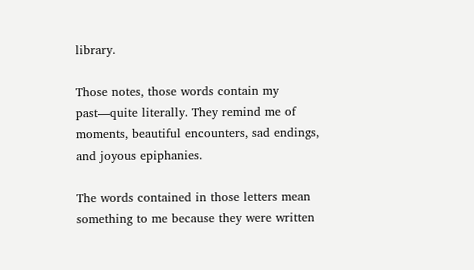library.

Those notes, those words contain my past—quite literally. They remind me of moments, beautiful encounters, sad endings, and joyous epiphanies.

The words contained in those letters mean something to me because they were written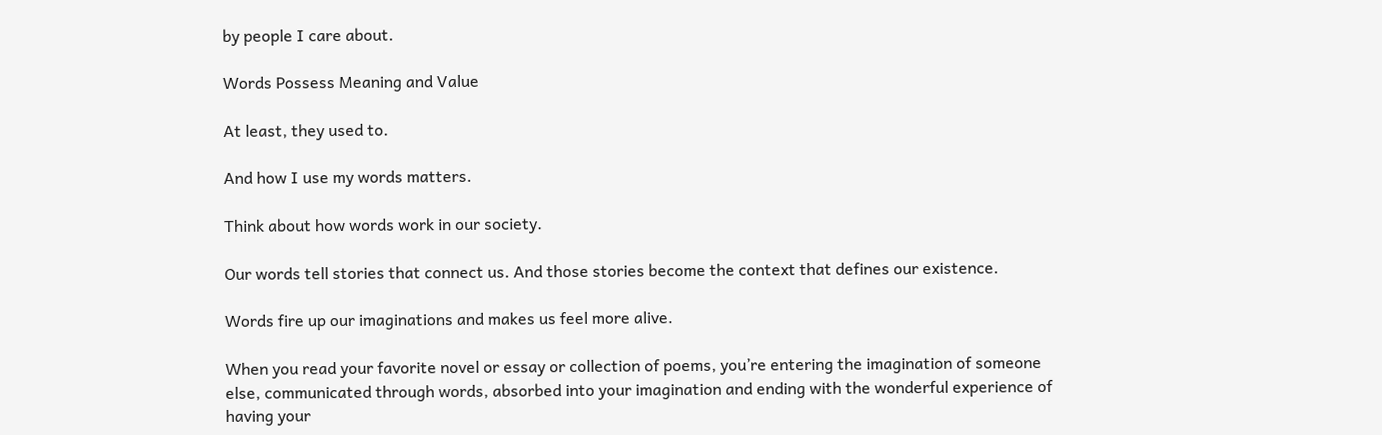by people I care about.

Words Possess Meaning and Value

At least, they used to.

And how I use my words matters.

Think about how words work in our society.

Our words tell stories that connect us. And those stories become the context that defines our existence.

Words fire up our imaginations and makes us feel more alive.

When you read your favorite novel or essay or collection of poems, you’re entering the imagination of someone else, communicated through words, absorbed into your imagination and ending with the wonderful experience of having your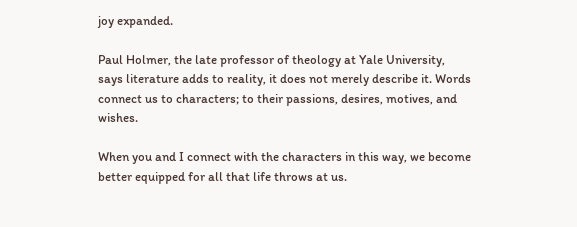joy expanded.

Paul Holmer, the late professor of theology at Yale University, says literature adds to reality, it does not merely describe it. Words connect us to characters; to their passions, desires, motives, and wishes.

When you and I connect with the characters in this way, we become better equipped for all that life throws at us.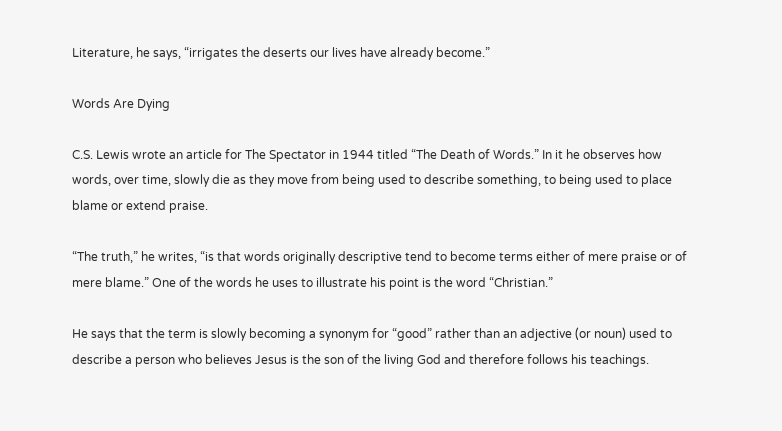Literature, he says, “irrigates the deserts our lives have already become.”

Words Are Dying

C.S. Lewis wrote an article for The Spectator in 1944 titled “The Death of Words.” In it he observes how words, over time, slowly die as they move from being used to describe something, to being used to place blame or extend praise.

“The truth,” he writes, “is that words originally descriptive tend to become terms either of mere praise or of mere blame.” One of the words he uses to illustrate his point is the word “Christian.”

He says that the term is slowly becoming a synonym for “good” rather than an adjective (or noun) used to describe a person who believes Jesus is the son of the living God and therefore follows his teachings.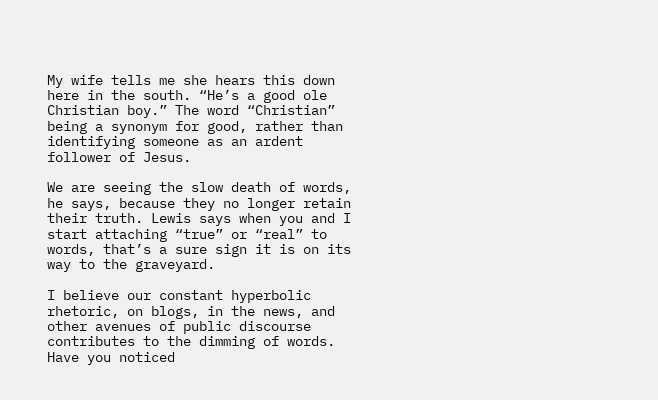My wife tells me she hears this down here in the south. “He’s a good ole Christian boy.” The word “Christian” being a synonym for good, rather than identifying someone as an ardent follower of Jesus.

We are seeing the slow death of words, he says, because they no longer retain their truth. Lewis says when you and I start attaching “true” or “real” to words, that’s a sure sign it is on its way to the graveyard.

I believe our constant hyperbolic rhetoric, on blogs, in the news, and other avenues of public discourse contributes to the dimming of words. Have you noticed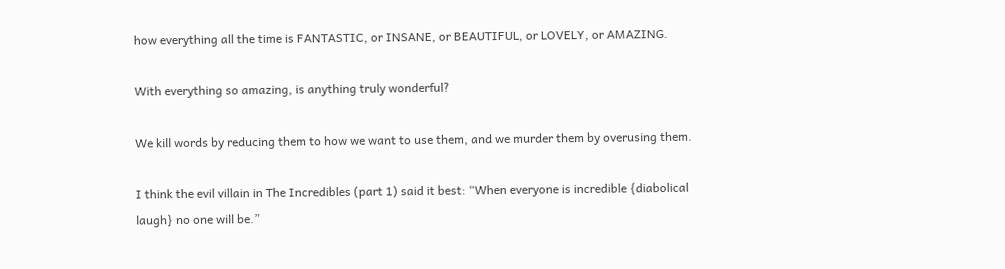how everything all the time is FANTASTIC, or INSANE, or BEAUTIFUL, or LOVELY, or AMAZING.

With everything so amazing, is anything truly wonderful?

We kill words by reducing them to how we want to use them, and we murder them by overusing them.

I think the evil villain in The Incredibles (part 1) said it best: “When everyone is incredible {diabolical laugh} no one will be.”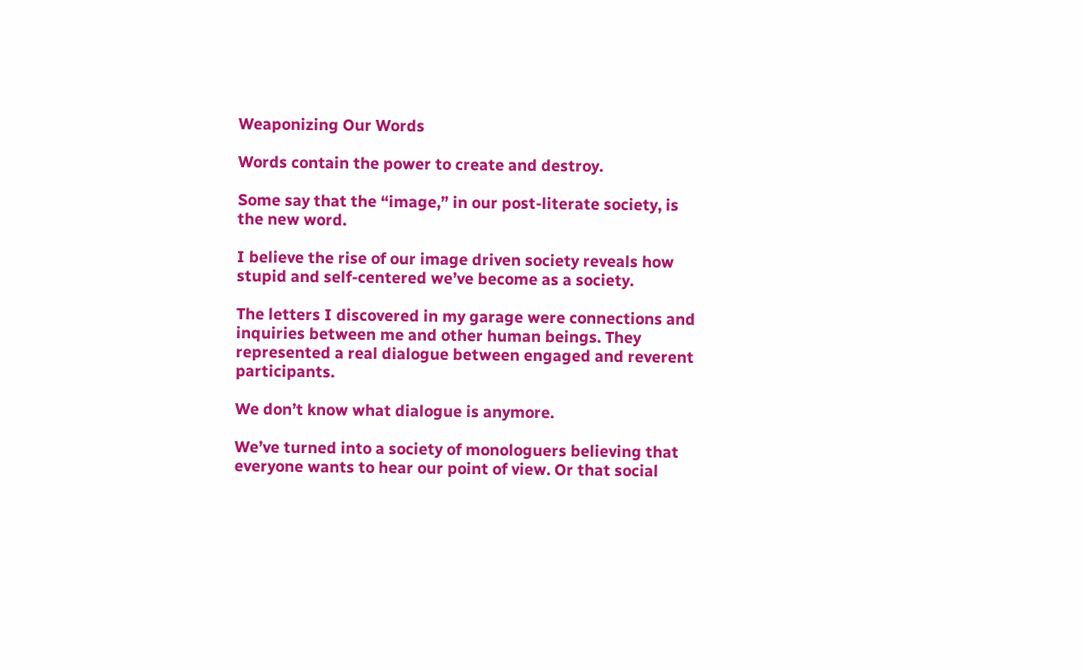Weaponizing Our Words

Words contain the power to create and destroy.

Some say that the “image,” in our post-literate society, is the new word.

I believe the rise of our image driven society reveals how stupid and self-centered we’ve become as a society.

The letters I discovered in my garage were connections and inquiries between me and other human beings. They represented a real dialogue between engaged and reverent participants.

We don’t know what dialogue is anymore.

We’ve turned into a society of monologuers believing that everyone wants to hear our point of view. Or that social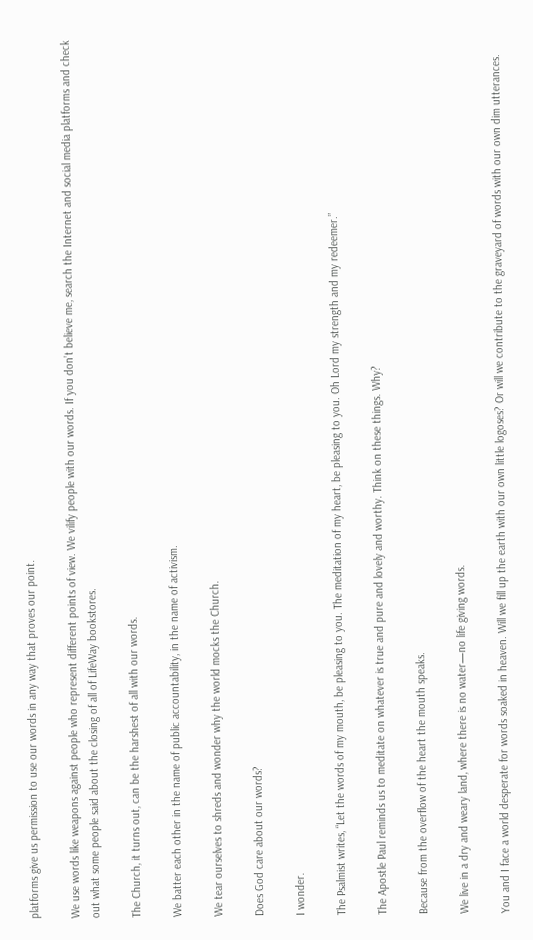platforms give us permission to use our words in any way that proves our point.

We use words like weapons against people who represent different points of view. We vilify people with our words. If you don’t believe me, search the Internet and social media platforms and check out what some people said about the closing of all of LifeWay bookstores.

The Church, it turns out, can be the harshest of all with our words.

We batter each other in the name of public accountability, in the name of activism.

We tear ourselves to shreds and wonder why the world mocks the Church.

Does God care about our words?

I wonder.

The Psalmist writes, “Let the words of my mouth, be pleasing to you. The meditation of my heart, be pleasing to you. Oh Lord my strength and my redeemer.”

The Apostle Paul reminds us to meditate on whatever is true and pure and lovely and worthy. Think on these things. Why?

Because from the overflow of the heart the mouth speaks.

We live in a dry and weary land, where there is no water—no life giving words.

You and I face a world desperate for words soaked in heaven. Will we fill up the earth with our own little logoses? Or will we contribute to the graveyard of words with our own dim utterances.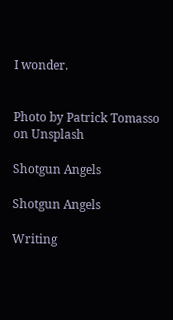I wonder.


Photo by Patrick Tomasso on Unsplash

Shotgun Angels

Shotgun Angels

Writing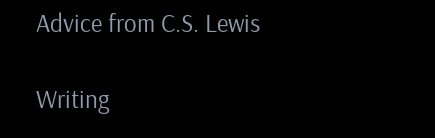Advice from C.S. Lewis

Writing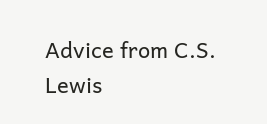Advice from C.S. Lewis